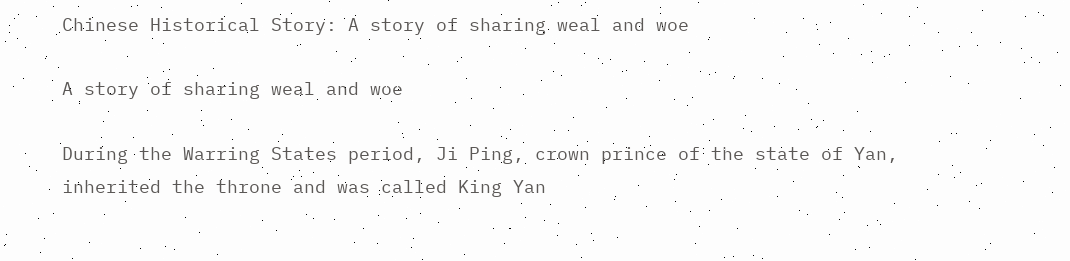Chinese Historical Story: A story of sharing weal and woe

A story of sharing weal and woe

During the Warring States period, Ji Ping, crown prince of the state of Yan, inherited the throne and was called King Yan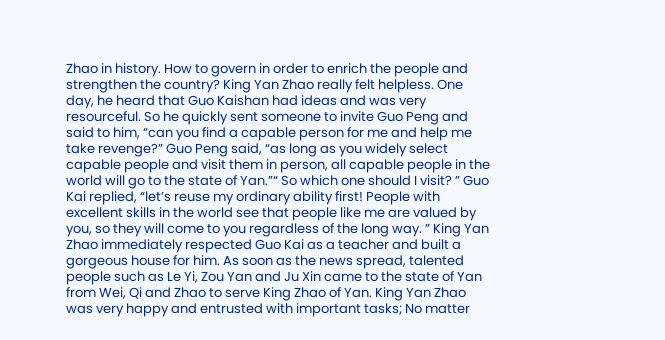Zhao in history. How to govern in order to enrich the people and strengthen the country? King Yan Zhao really felt helpless. One day, he heard that Guo Kaishan had ideas and was very resourceful. So he quickly sent someone to invite Guo Peng and said to him, “can you find a capable person for me and help me take revenge?” Guo Peng said, “as long as you widely select capable people and visit them in person, all capable people in the world will go to the state of Yan.”“ So which one should I visit? ” Guo Kai replied, “let’s reuse my ordinary ability first! People with excellent skills in the world see that people like me are valued by you, so they will come to you regardless of the long way. ” King Yan Zhao immediately respected Guo Kai as a teacher and built a gorgeous house for him. As soon as the news spread, talented people such as Le Yi, Zou Yan and Ju Xin came to the state of Yan from Wei, Qi and Zhao to serve King Zhao of Yan. King Yan Zhao was very happy and entrusted with important tasks; No matter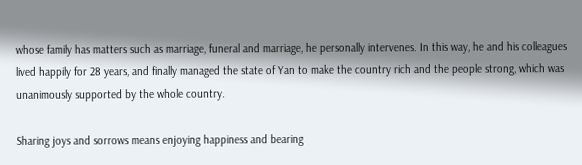whose family has matters such as marriage, funeral and marriage, he personally intervenes. In this way, he and his colleagues lived happily for 28 years, and finally managed the state of Yan to make the country rich and the people strong, which was unanimously supported by the whole country.

Sharing joys and sorrows means enjoying happiness and bearing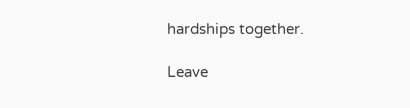hardships together.

Leave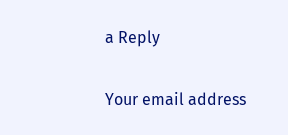a Reply

Your email address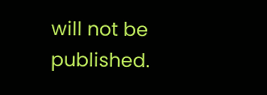will not be published.